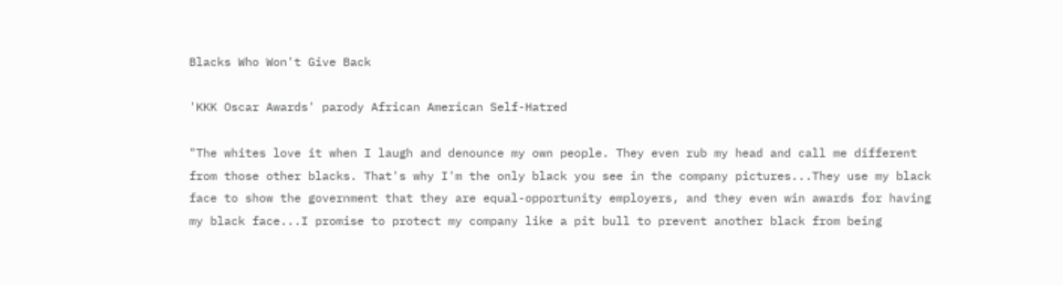Blacks Who Won't Give Back

'KKK Oscar Awards' parody African American Self-Hatred

"The whites love it when I laugh and denounce my own people. They even rub my head and call me different from those other blacks. That's why I'm the only black you see in the company pictures...They use my black face to show the government that they are equal-opportunity employers, and they even win awards for having my black face...I promise to protect my company like a pit bull to prevent another black from being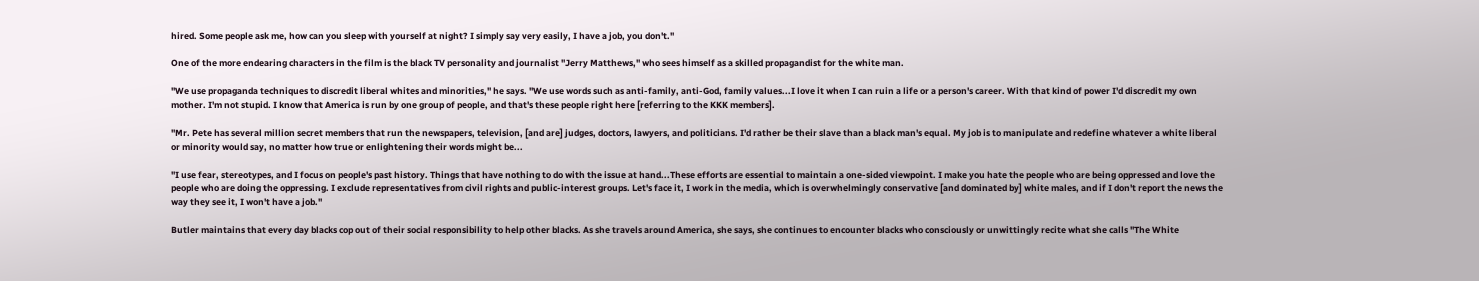hired. Some people ask me, how can you sleep with yourself at night? I simply say very easily, I have a job, you don't."

One of the more endearing characters in the film is the black TV personality and journalist "Jerry Matthews," who sees himself as a skilled propagandist for the white man.

"We use propaganda techniques to discredit liberal whites and minorities," he says. "We use words such as anti-family, anti-God, family values...I love it when I can ruin a life or a person's career. With that kind of power I'd discredit my own mother. I'm not stupid. I know that America is run by one group of people, and that's these people right here [referring to the KKK members].

"Mr. Pete has several million secret members that run the newspapers, television, [and are] judges, doctors, lawyers, and politicians. I'd rather be their slave than a black man's equal. My job is to manipulate and redefine whatever a white liberal or minority would say, no matter how true or enlightening their words might be...

"I use fear, stereotypes, and I focus on people's past history. Things that have nothing to do with the issue at hand...These efforts are essential to maintain a one-sided viewpoint. I make you hate the people who are being oppressed and love the people who are doing the oppressing. I exclude representatives from civil rights and public-interest groups. Let's face it, I work in the media, which is overwhelmingly conservative [and dominated by] white males, and if I don't report the news the way they see it, I won't have a job."

Butler maintains that every day blacks cop out of their social responsibility to help other blacks. As she travels around America, she says, she continues to encounter blacks who consciously or unwittingly recite what she calls "The White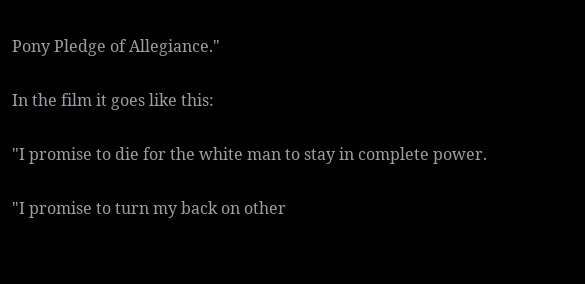Pony Pledge of Allegiance."

In the film it goes like this:

"I promise to die for the white man to stay in complete power.

"I promise to turn my back on other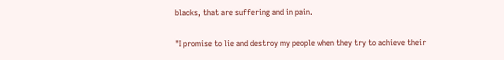blacks, that are suffering and in pain.

"I promise to lie and destroy my people when they try to achieve their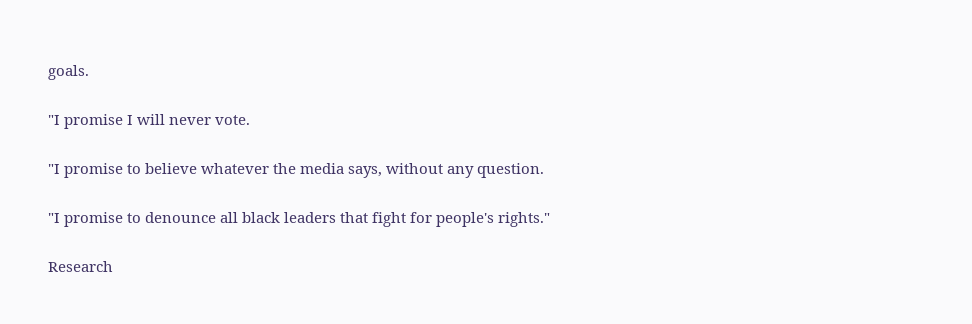goals.

"I promise I will never vote.

"I promise to believe whatever the media says, without any question.

"I promise to denounce all black leaders that fight for people's rights."

Research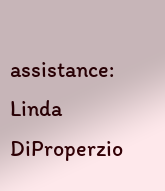assistance: Linda DiProperzio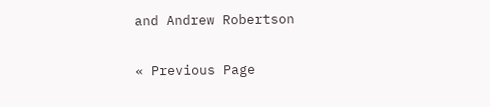and Andrew Robertson

« Previous Page